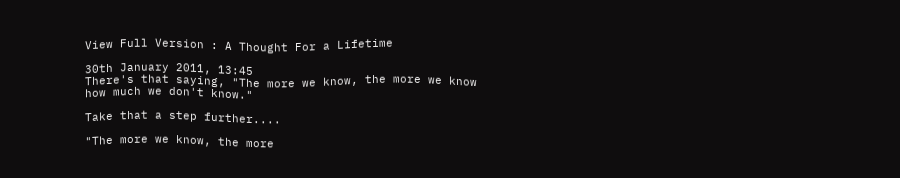View Full Version : A Thought For a Lifetime

30th January 2011, 13:45
There's that saying, "The more we know, the more we know how much we don't know."

Take that a step further....

"The more we know, the more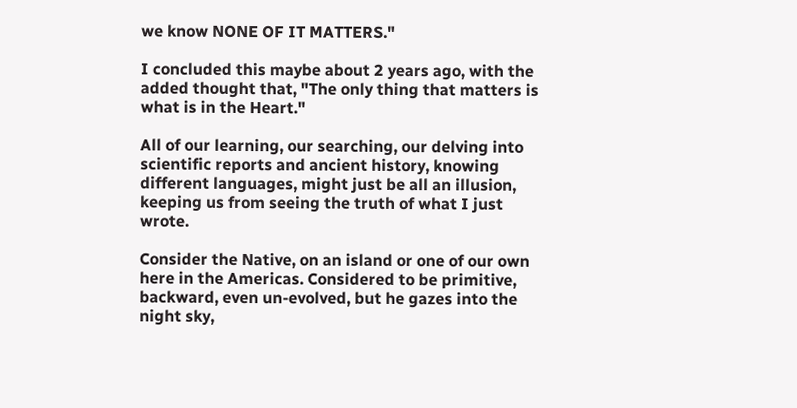we know NONE OF IT MATTERS."

I concluded this maybe about 2 years ago, with the added thought that, "The only thing that matters is what is in the Heart."

All of our learning, our searching, our delving into scientific reports and ancient history, knowing different languages, might just be all an illusion, keeping us from seeing the truth of what I just wrote.

Consider the Native, on an island or one of our own here in the Americas. Considered to be primitive, backward, even un-evolved, but he gazes into the night sky,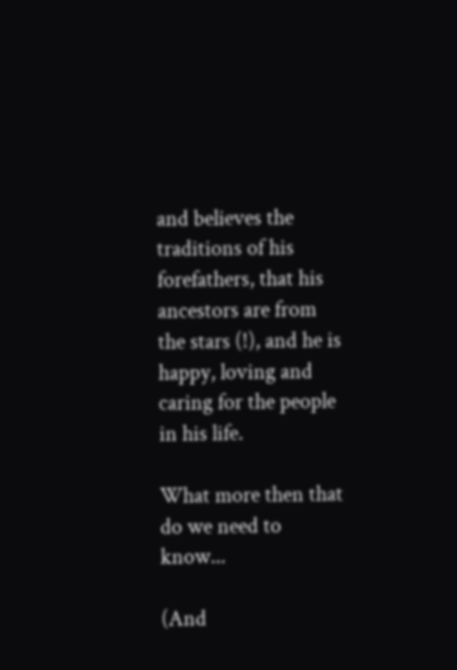and believes the traditions of his forefathers, that his ancestors are from the stars (!), and he is happy, loving and caring for the people in his life.

What more then that do we need to know...

(And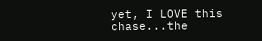yet, I LOVE this chase...the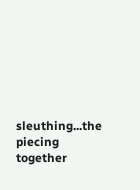sleuthing...the piecing together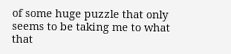of some huge puzzle that only seems to be taking me to what that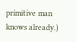primitive man knows already.)